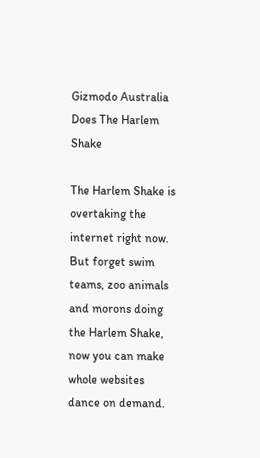Gizmodo Australia Does The Harlem Shake

The Harlem Shake is overtaking the internet right now. But forget swim teams, zoo animals and morons doing the Harlem Shake, now you can make whole websites dance on demand.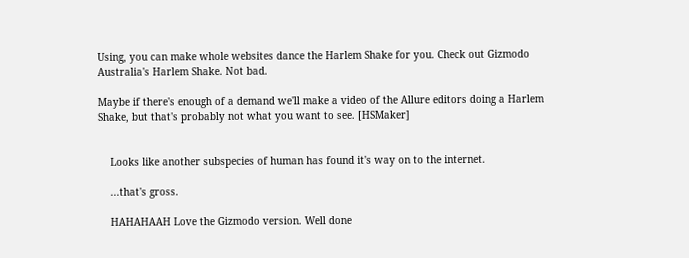Using, you can make whole websites dance the Harlem Shake for you. Check out Gizmodo Australia's Harlem Shake. Not bad.

Maybe if there's enough of a demand we'll make a video of the Allure editors doing a Harlem Shake, but that's probably not what you want to see. [HSMaker]


    Looks like another subspecies of human has found it's way on to the internet.

    ...that's gross.

    HAHAHAAH Love the Gizmodo version. Well done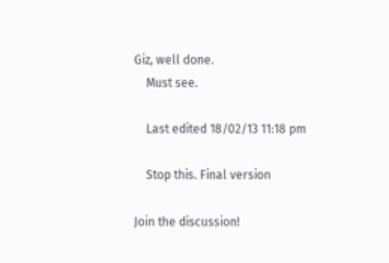Giz, well done.
    Must see.

    Last edited 18/02/13 11:18 pm

    Stop this. Final version

Join the discussion!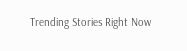Trending Stories Right Now